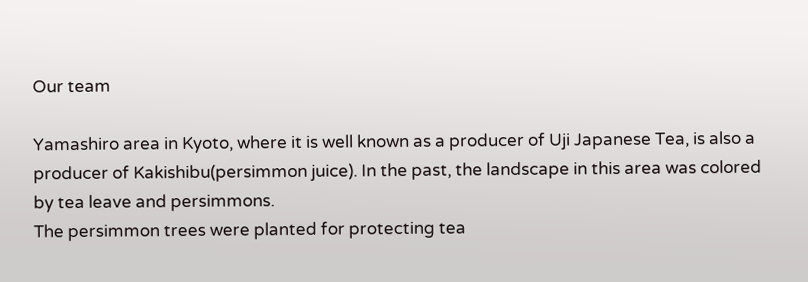Our team

Yamashiro area in Kyoto, where it is well known as a producer of Uji Japanese Tea, is also a producer of Kakishibu(persimmon juice). In the past, the landscape in this area was colored by tea leave and persimmons.
The persimmon trees were planted for protecting tea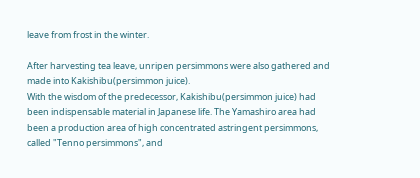leave from frost in the winter.

After harvesting tea leave, unripen persimmons were also gathered and made into Kakishibu(persimmon juice).
With the wisdom of the predecessor, Kakishibu(persimmon juice) had been indispensable material in Japanese life. The Yamashiro area had been a production area of high concentrated astringent persimmons, called "Tenno persimmons", and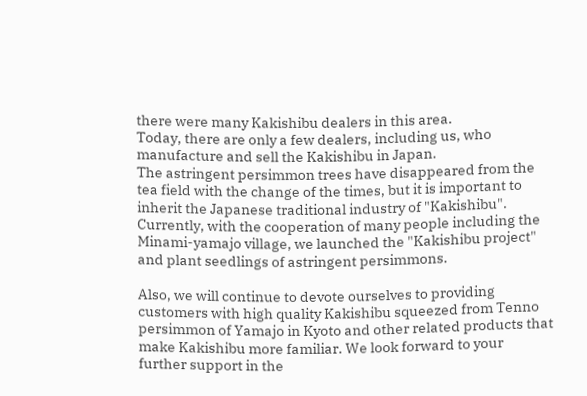there were many Kakishibu dealers in this area.
Today, there are only a few dealers, including us, who manufacture and sell the Kakishibu in Japan.
The astringent persimmon trees have disappeared from the tea field with the change of the times, but it is important to inherit the Japanese traditional industry of "Kakishibu".
Currently, with the cooperation of many people including the Minami-yamajo village, we launched the "Kakishibu project" and plant seedlings of astringent persimmons.

Also, we will continue to devote ourselves to providing customers with high quality Kakishibu squeezed from Tenno persimmon of Yamajo in Kyoto and other related products that make Kakishibu more familiar. We look forward to your further support in the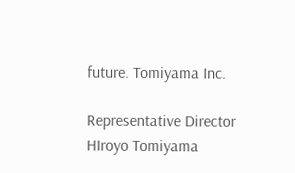future. Tomiyama Inc.

Representative Director HIroyo Tomiyama